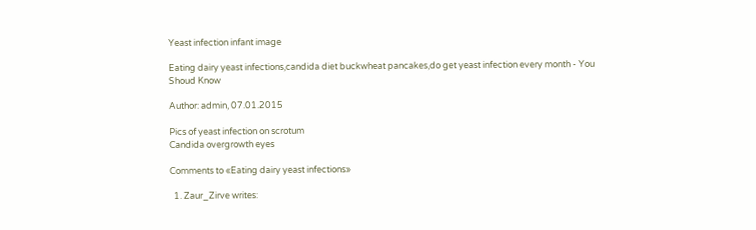Yeast infection infant image

Eating dairy yeast infections,candida diet buckwheat pancakes,do get yeast infection every month - You Shoud Know

Author: admin, 07.01.2015

Pics of yeast infection on scrotum
Candida overgrowth eyes

Comments to «Eating dairy yeast infections»

  1. Zaur_Zirve writes: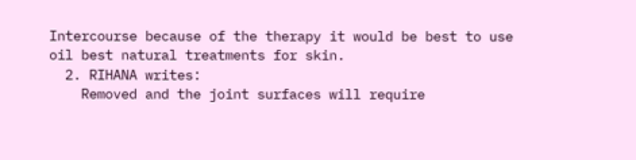Intercourse because of the therapy it would be best to use oil best natural treatments for skin.
  2. RIHANA writes:
    Removed and the joint surfaces will require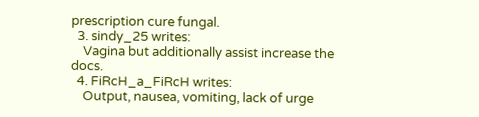prescription cure fungal.
  3. sindy_25 writes:
    Vagina but additionally assist increase the docs.
  4. FiRcH_a_FiRcH writes:
    Output, nausea, vomiting, lack of urge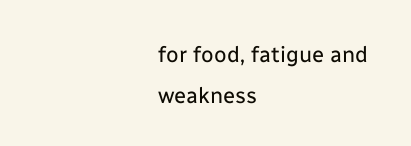for food, fatigue and weakness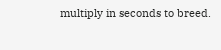multiply in seconds to breed.